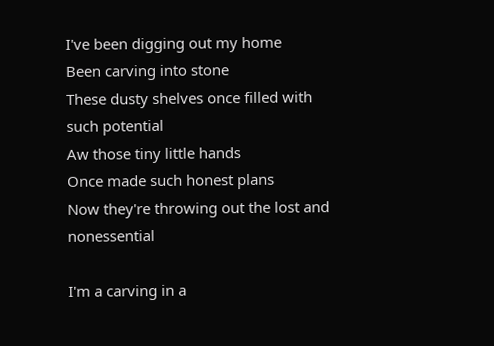I've been digging out my home
Been carving into stone
These dusty shelves once filled with such potential
Aw those tiny little hands
Once made such honest plans
Now they're throwing out the lost and nonessential

I'm a carving in a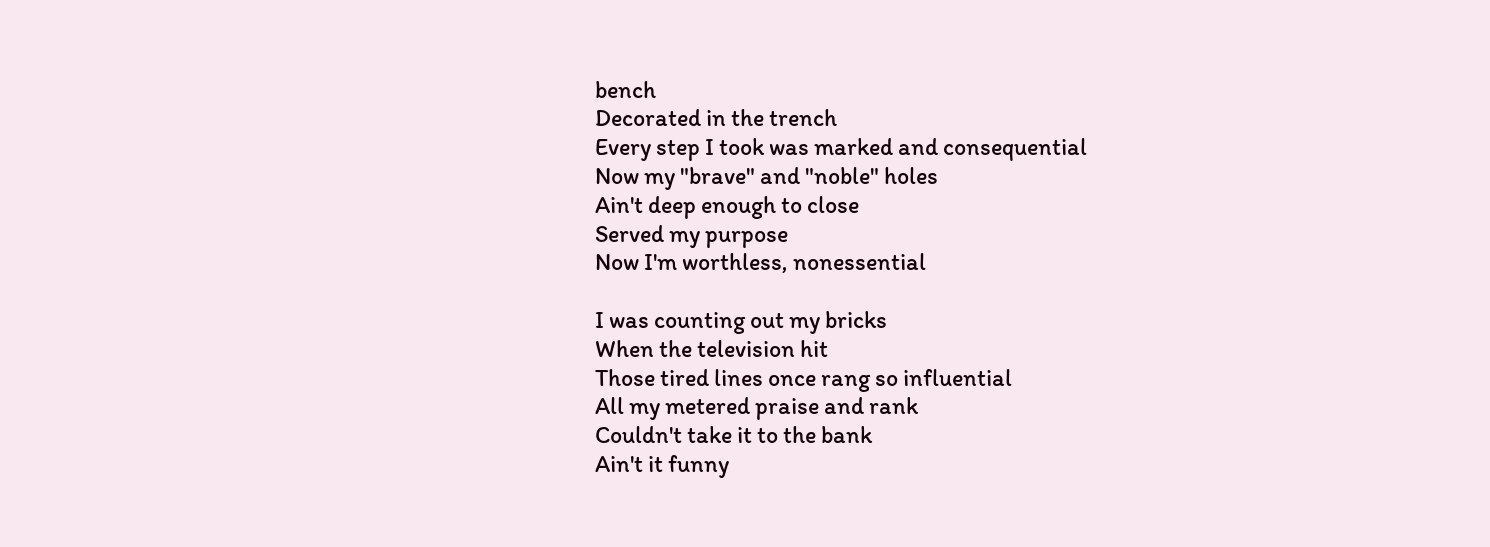bench
Decorated in the trench
Every step I took was marked and consequential
Now my "brave" and "noble" holes
Ain't deep enough to close
Served my purpose
Now I'm worthless, nonessential

I was counting out my bricks
When the television hit
Those tired lines once rang so influential
All my metered praise and rank
Couldn't take it to the bank
Ain't it funny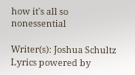how it's all so nonessential

Writer(s): Joshua Schultz
Lyrics powered by